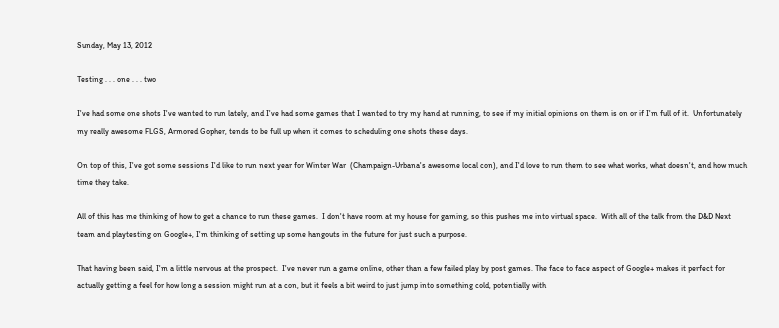Sunday, May 13, 2012

Testing . . . one . . . two

I've had some one shots I've wanted to run lately, and I've had some games that I wanted to try my hand at running, to see if my initial opinions on them is on or if I'm full of it.  Unfortunately my really awesome FLGS, Armored Gopher, tends to be full up when it comes to scheduling one shots these days.

On top of this, I've got some sessions I'd like to run next year for Winter War  (Champaign-Urbana's awesome local con), and I'd love to run them to see what works, what doesn't, and how much time they take.

All of this has me thinking of how to get a chance to run these games.  I don't have room at my house for gaming, so this pushes me into virtual space.  With all of the talk from the D&D Next team and playtesting on Google+, I'm thinking of setting up some hangouts in the future for just such a purpose.

That having been said, I'm a little nervous at the prospect.  I've never run a game online, other than a few failed play by post games. The face to face aspect of Google+ makes it perfect for actually getting a feel for how long a session might run at a con, but it feels a bit weird to just jump into something cold, potentially with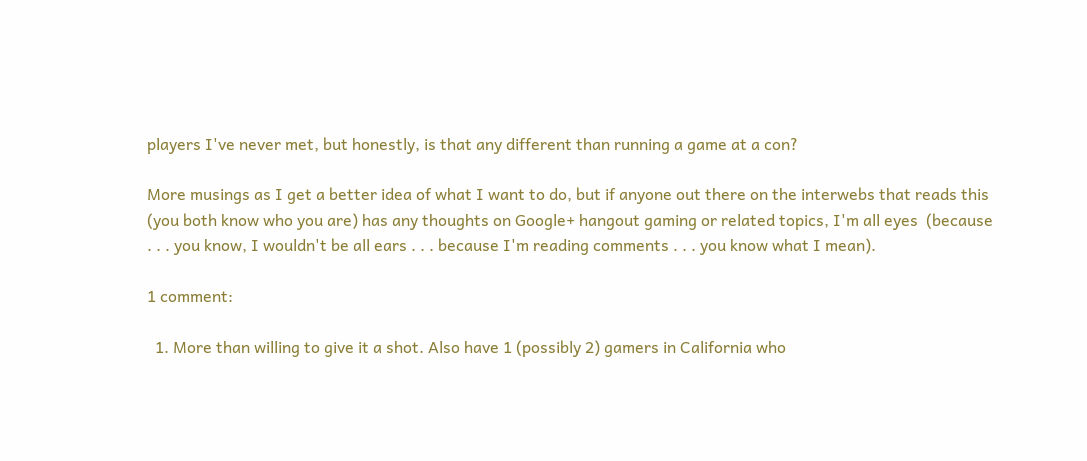players I've never met, but honestly, is that any different than running a game at a con?

More musings as I get a better idea of what I want to do, but if anyone out there on the interwebs that reads this  (you both know who you are) has any thoughts on Google+ hangout gaming or related topics, I'm all eyes  (because . . . you know, I wouldn't be all ears . . . because I'm reading comments . . . you know what I mean).

1 comment:

  1. More than willing to give it a shot. Also have 1 (possibly 2) gamers in California who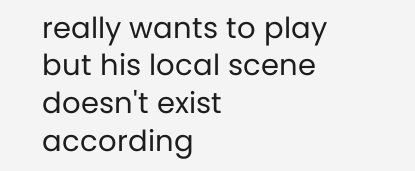really wants to play but his local scene doesn't exist according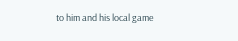to him and his local game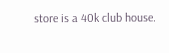store is a 40k club house.